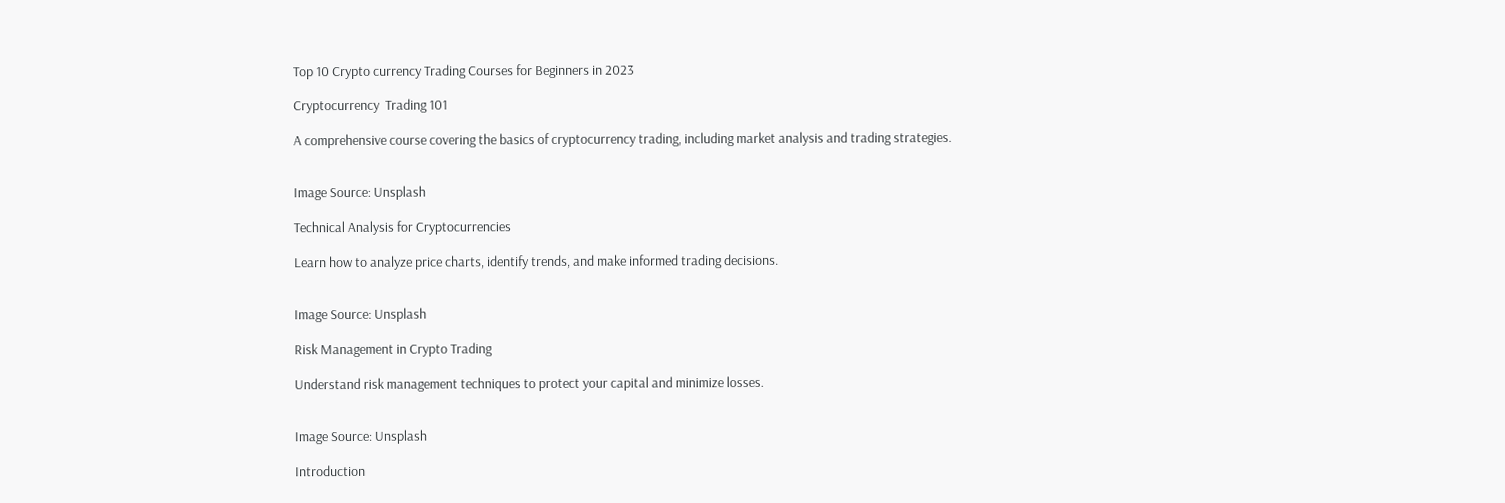Top 10 Crypto currency Trading Courses for Beginners in 2023

Cryptocurrency  Trading 101

A comprehensive course covering the basics of cryptocurrency trading, including market analysis and trading strategies.


Image Source: Unsplash

Technical Analysis for Cryptocurrencies

Learn how to analyze price charts, identify trends, and make informed trading decisions.


Image Source: Unsplash

Risk Management in Crypto Trading

Understand risk management techniques to protect your capital and minimize losses.


Image Source: Unsplash

Introduction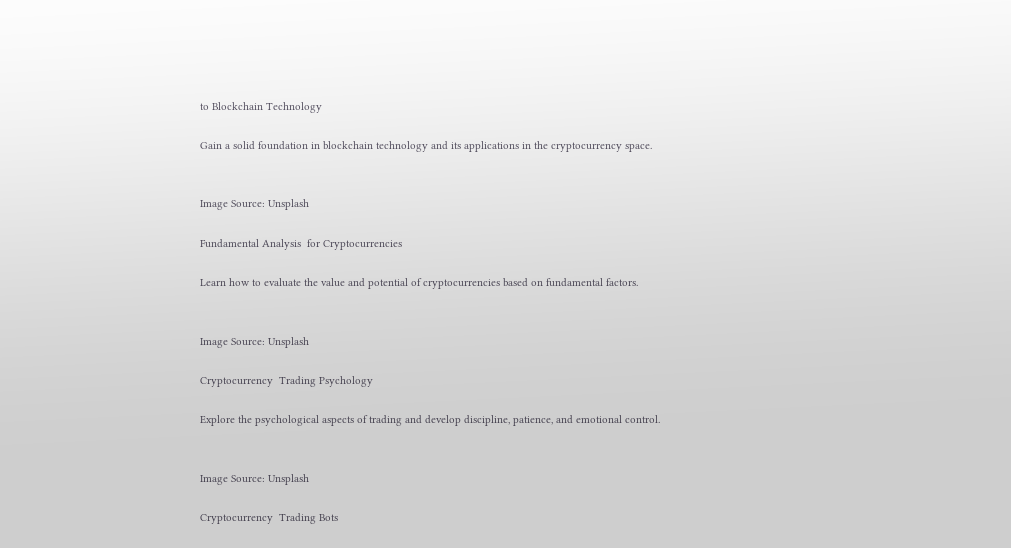to Blockchain Technology

Gain a solid foundation in blockchain technology and its applications in the cryptocurrency space.


Image Source: Unsplash

Fundamental Analysis  for Cryptocurrencies

Learn how to evaluate the value and potential of cryptocurrencies based on fundamental factors.


Image Source: Unsplash

Cryptocurrency  Trading Psychology

Explore the psychological aspects of trading and develop discipline, patience, and emotional control.


Image Source: Unsplash

Cryptocurrency  Trading Bots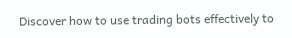Discover how to use trading bots effectively to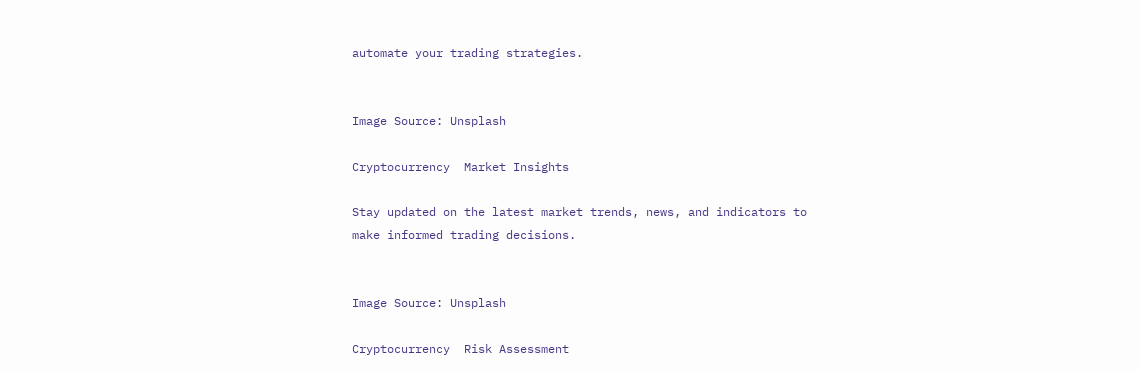automate your trading strategies.


Image Source: Unsplash

Cryptocurrency  Market Insights

Stay updated on the latest market trends, news, and indicators to make informed trading decisions.


Image Source: Unsplash

Cryptocurrency  Risk Assessment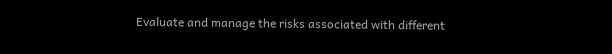Evaluate and manage the risks associated with different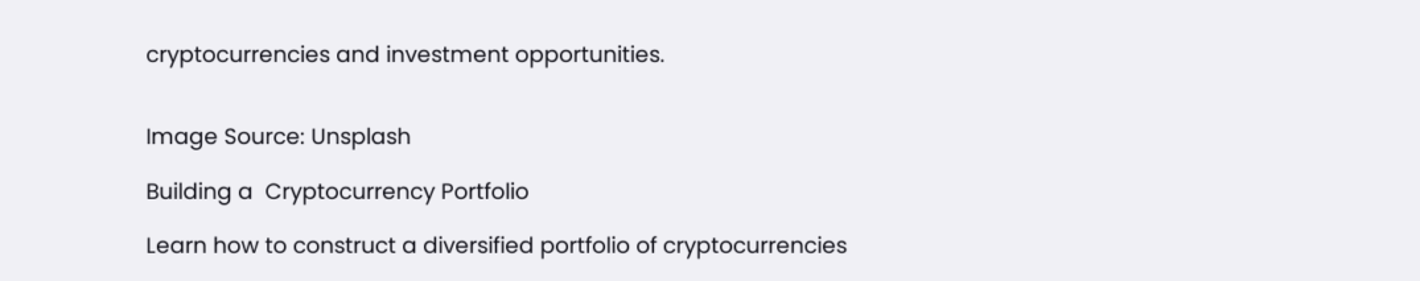cryptocurrencies and investment opportunities.


Image Source: Unsplash

Building a  Cryptocurrency Portfolio

Learn how to construct a diversified portfolio of cryptocurrencies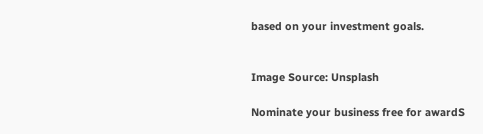based on your investment goals.


Image Source: Unsplash

Nominate your business free for awardS